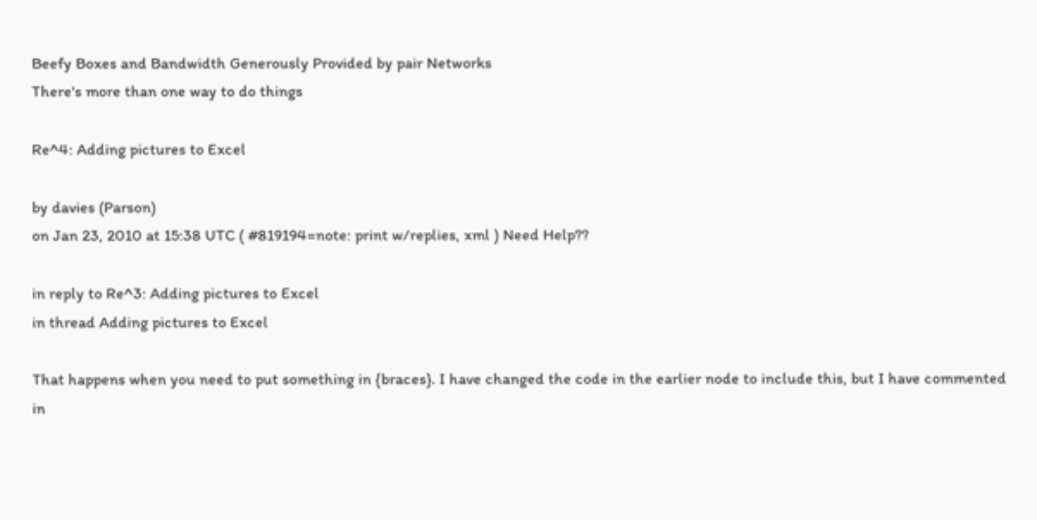Beefy Boxes and Bandwidth Generously Provided by pair Networks
There's more than one way to do things

Re^4: Adding pictures to Excel

by davies (Parson)
on Jan 23, 2010 at 15:38 UTC ( #819194=note: print w/replies, xml ) Need Help??

in reply to Re^3: Adding pictures to Excel
in thread Adding pictures to Excel

That happens when you need to put something in {braces}. I have changed the code in the earlier node to include this, but I have commented in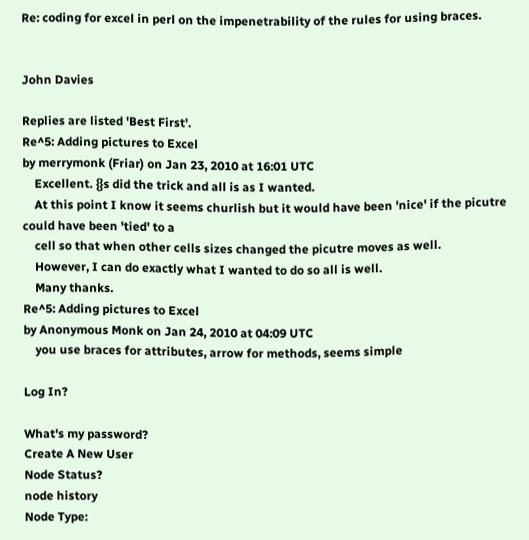Re: coding for excel in perl on the impenetrability of the rules for using braces.


John Davies

Replies are listed 'Best First'.
Re^5: Adding pictures to Excel
by merrymonk (Friar) on Jan 23, 2010 at 16:01 UTC
    Excellent. {}s did the trick and all is as I wanted.
    At this point I know it seems churlish but it would have been 'nice' if the picutre could have been 'tied' to a
    cell so that when other cells sizes changed the picutre moves as well.
    However, I can do exactly what I wanted to do so all is well.
    Many thanks.
Re^5: Adding pictures to Excel
by Anonymous Monk on Jan 24, 2010 at 04:09 UTC
    you use braces for attributes, arrow for methods, seems simple

Log In?

What's my password?
Create A New User
Node Status?
node history
Node Type: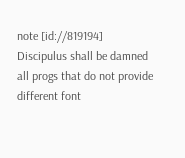note [id://819194]
Discipulus shall be damned all progs that do not provide different font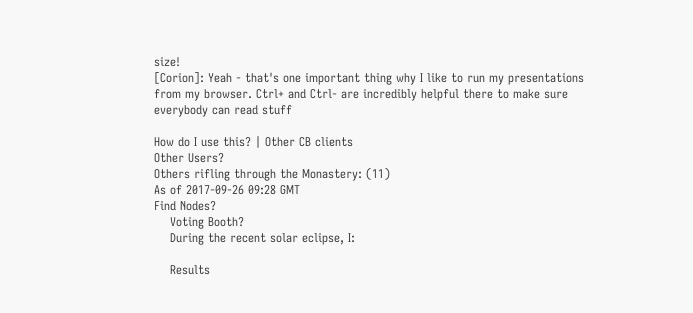size!
[Corion]: Yeah - that's one important thing why I like to run my presentations from my browser. Ctrl+ and Ctrl- are incredibly helpful there to make sure everybody can read stuff

How do I use this? | Other CB clients
Other Users?
Others rifling through the Monastery: (11)
As of 2017-09-26 09:28 GMT
Find Nodes?
    Voting Booth?
    During the recent solar eclipse, I:

    Results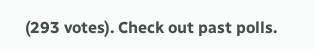(293 votes). Check out past polls.